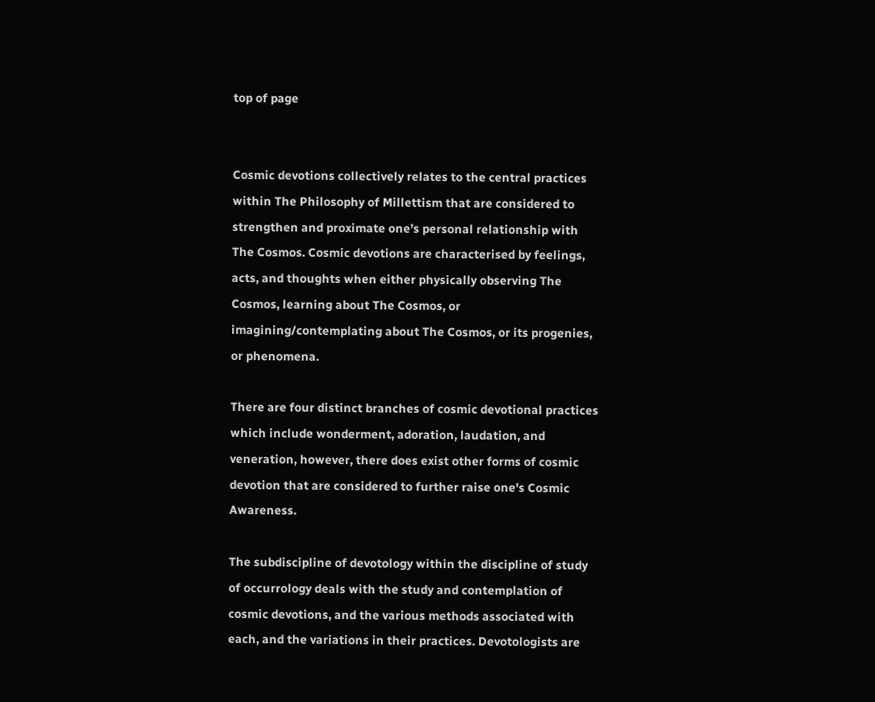top of page


Cosmic devotions collectively relates to the central practices within The Philosophy of Millettism that are considered to strengthen and proximate one's personal relationship with The Cosmos. Cosmic devotions are characterised by feelings, acts, and thoughts when either physically observing The Cosmos, learning about The Cosmos, or imagining/contemplating about The Cosmos, or its progenies, or phenomena.

There are four distinct branches of cosmic devotional practices which include wonderment, adoration, laudation, and veneration, however, there does exist other forms of cosmic devotion that are considered to further raise one's Cosmic Awareness.

The subdiscipline of devotology within the discipline of study of occurrology deals with the study and contemplation of cosmic devotions, and the various methods associated with each, and the variations in their practices. Devotologists are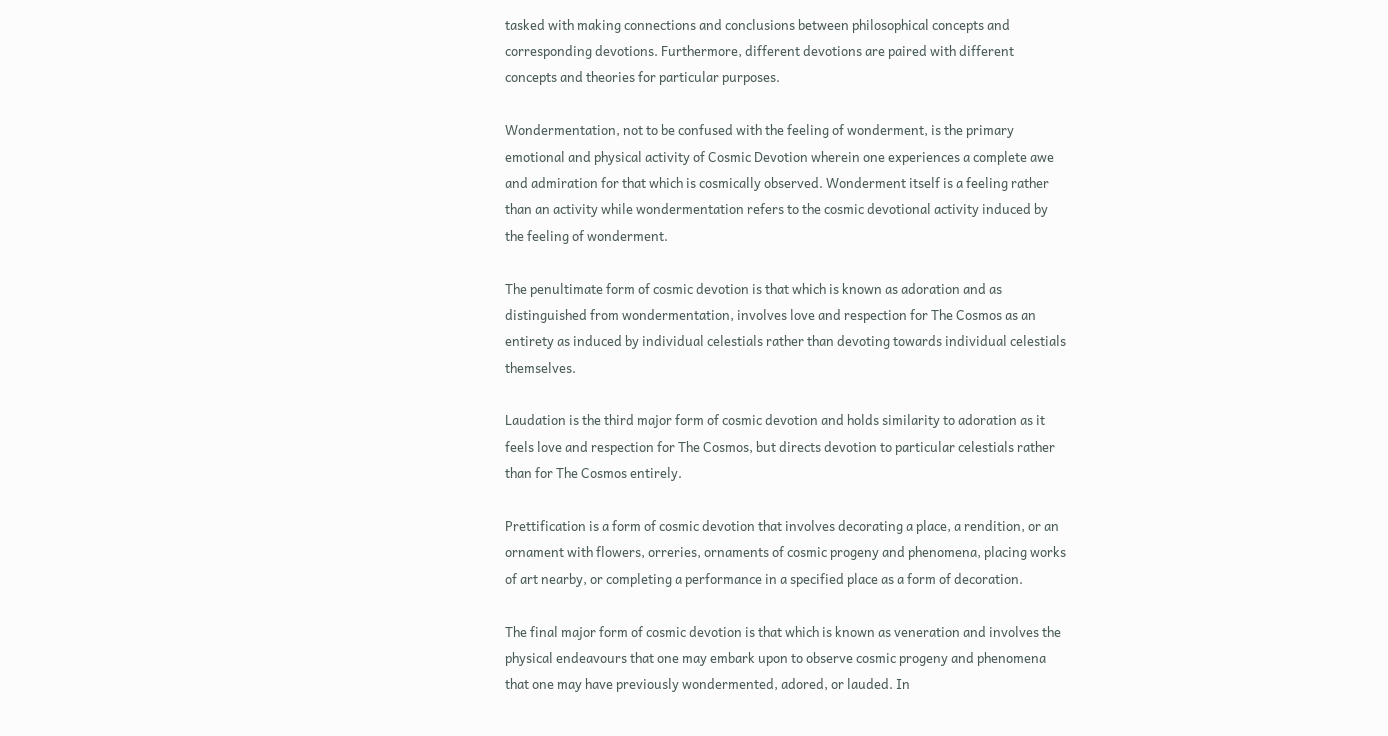tasked with making connections and conclusions between philosophical concepts and corresponding devotions. Furthermore, different devotions are paired with different concepts and theories for particular purposes.

Wondermentation, not to be confused with the feeling of wonderment, is the primary emotional and physical activity of Cosmic Devotion wherein one experiences a complete awe and admiration for that which is cosmically observed. Wonderment itself is a feeling rather than an activity while wondermentation refers to the cosmic devotional activity induced by the feeling of wonderment.

The penultimate form of cosmic devotion is that which is known as adoration and as distinguished from wondermentation, involves love and respection for The Cosmos as an entirety as induced by individual celestials rather than devoting towards individual celestials themselves.

Laudation is the third major form of cosmic devotion and holds similarity to adoration as it feels love and respection for The Cosmos, but directs devotion to particular celestials rather than for The Cosmos entirely.

Prettification is a form of cosmic devotion that involves decorating a place, a rendition, or an ornament with flowers, orreries, ornaments of cosmic progeny and phenomena, placing works of art nearby, or completing a performance in a specified place as a form of decoration.

The final major form of cosmic devotion is that which is known as veneration and involves the physical endeavours that one may embark upon to observe cosmic progeny and phenomena that one may have previously wondermented, adored, or lauded. In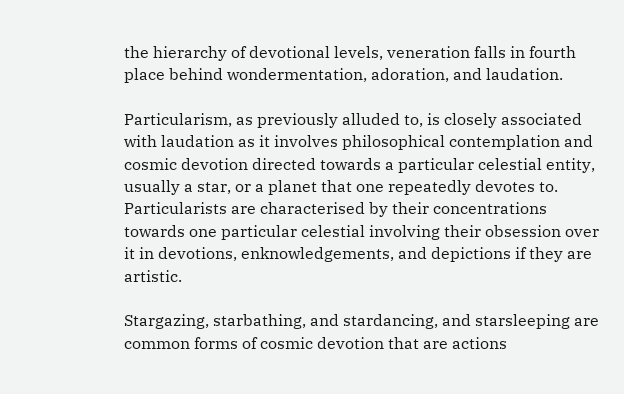the hierarchy of devotional levels, veneration falls in fourth place behind wondermentation, adoration, and laudation.

Particularism, as previously alluded to, is closely associated with laudation as it involves philosophical contemplation and cosmic devotion directed towards a particular celestial entity, usually a star, or a planet that one repeatedly devotes to. Particularists are characterised by their concentrations towards one particular celestial involving their obsession over it in devotions, enknowledgements, and depictions if they are artistic.

Stargazing, starbathing, and stardancing, and starsleeping are common forms of cosmic devotion that are actions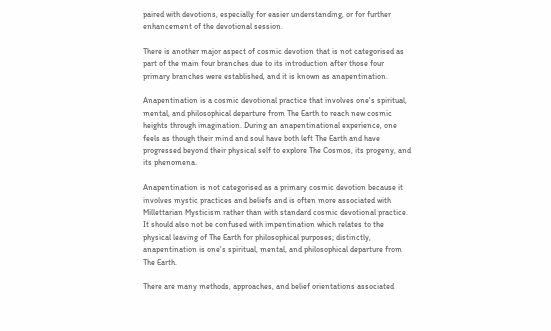paired with devotions, especially for easier understanding, or for further enhancement of the devotional session.

There is another major aspect of cosmic devotion that is not categorised as part of the main four branches due to its introduction after those four primary branches were established, and it is known as anapentination.

Anapentination is a cosmic devotional practice that involves one's spiritual, mental, and philosophical departure from The Earth to reach new cosmic heights through imagination. During an anapentinational experience, one feels as though their mind and soul have both left The Earth and have progressed beyond their physical self to explore The Cosmos, its progeny, and its phenomena.

Anapentination is not categorised as a primary cosmic devotion because it involves mystic practices and beliefs and is often more associated with Millettarian Mysticism rather than with standard cosmic devotional practice. It should also not be confused with impentination which relates to the physical leaving of The Earth for philosophical purposes; distinctly, anapentination is one's spiritual, mental, and philosophical departure from The Earth.

There are many methods, approaches, and belief orientations associated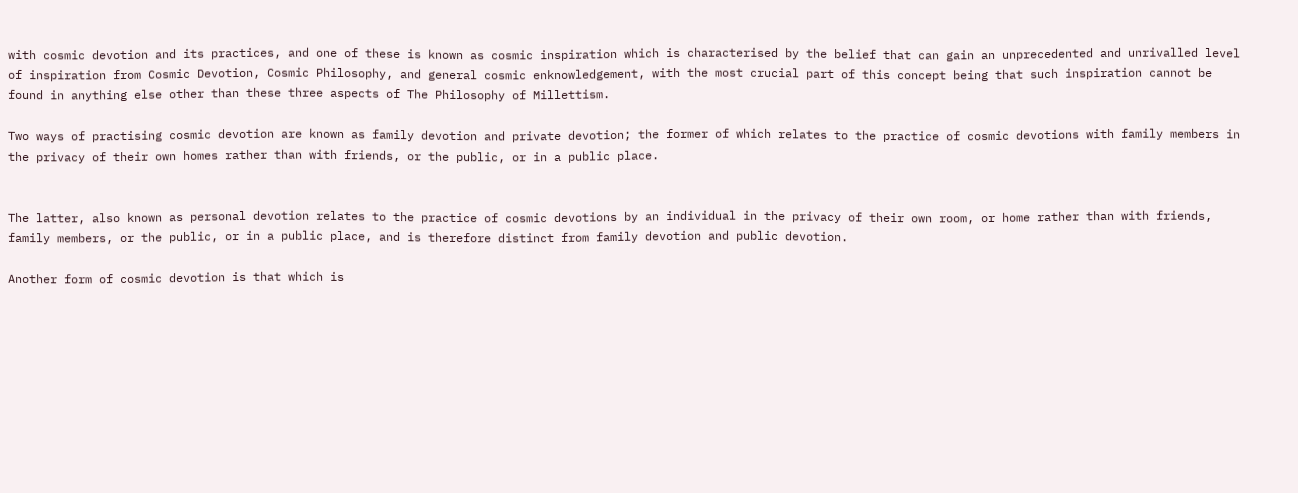with cosmic devotion and its practices, and one of these is known as cosmic inspiration which is characterised by the belief that can gain an unprecedented and unrivalled level of inspiration from Cosmic Devotion, Cosmic Philosophy, and general cosmic enknowledgement, with the most crucial part of this concept being that such inspiration cannot be found in anything else other than these three aspects of The Philosophy of Millettism.

Two ways of practising cosmic devotion are known as family devotion and private devotion; the former of which relates to the practice of cosmic devotions with family members in the privacy of their own homes rather than with friends, or the public, or in a public place.


The latter, also known as personal devotion relates to the practice of cosmic devotions by an individual in the privacy of their own room, or home rather than with friends, family members, or the public, or in a public place, and is therefore distinct from family devotion and public devotion.

Another form of cosmic devotion is that which is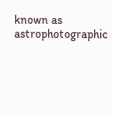known as astrophotographic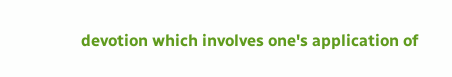devotion which involves one's application of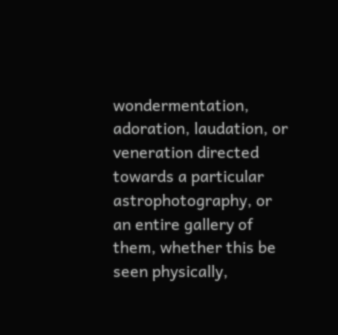wondermentation, adoration, laudation, or veneration directed towards a particular astrophotography, or an entire gallery of them, whether this be seen physically,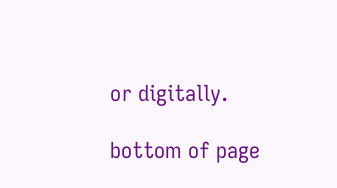or digitally.

bottom of page